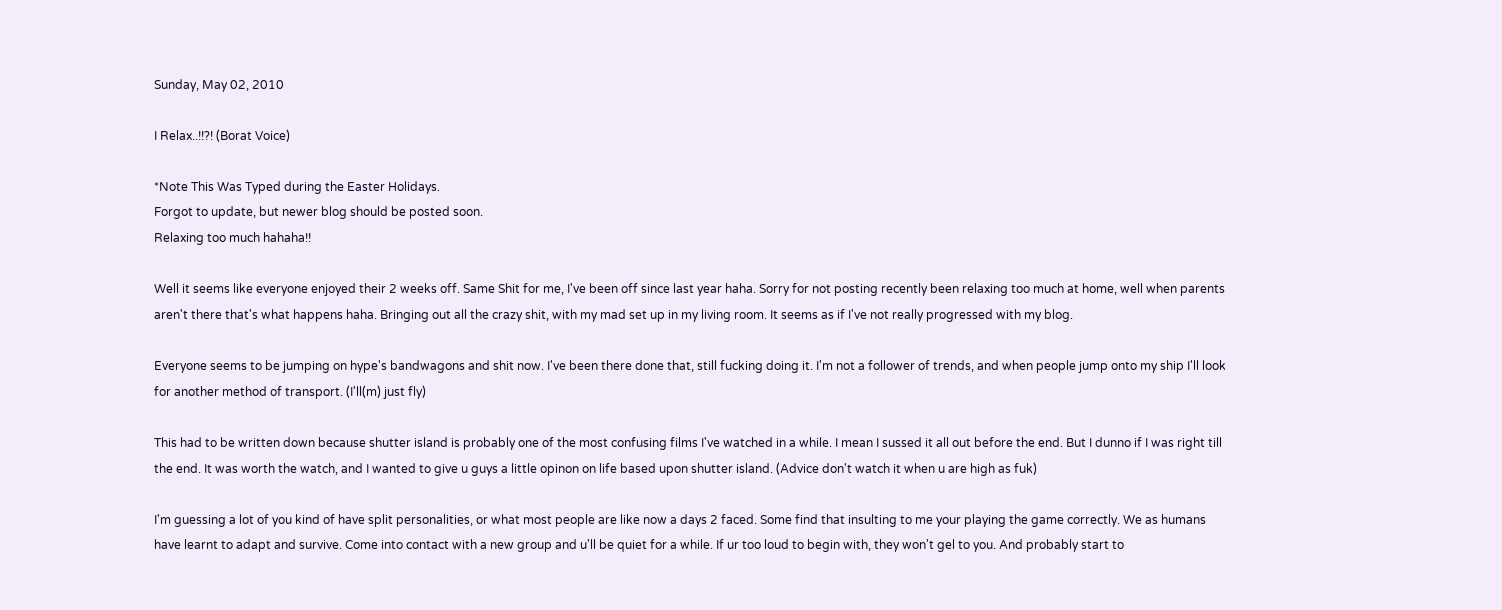Sunday, May 02, 2010

I Relax..!!?! (Borat Voice)

*Note This Was Typed during the Easter Holidays.
Forgot to update, but newer blog should be posted soon.
Relaxing too much hahaha!!

Well it seems like everyone enjoyed their 2 weeks off. Same Shit for me, I've been off since last year haha. Sorry for not posting recently been relaxing too much at home, well when parents aren't there that's what happens haha. Bringing out all the crazy shit, with my mad set up in my living room. It seems as if I've not really progressed with my blog.

Everyone seems to be jumping on hype's bandwagons and shit now. I've been there done that, still fucking doing it. I'm not a follower of trends, and when people jump onto my ship I'll look for another method of transport. (I'll(m) just fly)

This had to be written down because shutter island is probably one of the most confusing films I've watched in a while. I mean I sussed it all out before the end. But I dunno if I was right till the end. It was worth the watch, and I wanted to give u guys a little opinon on life based upon shutter island. (Advice don't watch it when u are high as fuk)

I'm guessing a lot of you kind of have split personalities, or what most people are like now a days 2 faced. Some find that insulting to me your playing the game correctly. We as humans have learnt to adapt and survive. Come into contact with a new group and u'll be quiet for a while. If ur too loud to begin with, they won't gel to you. And probably start to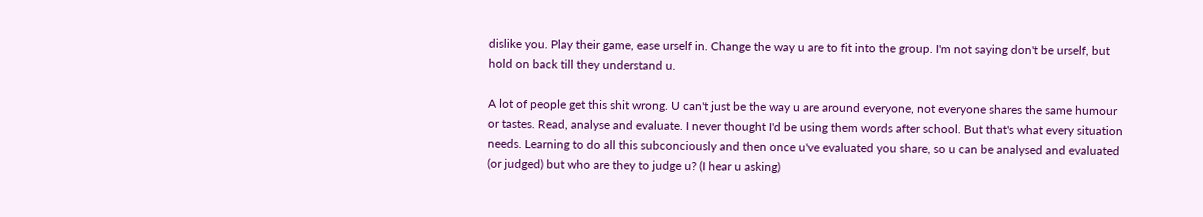dislike you. Play their game, ease urself in. Change the way u are to fit into the group. I'm not saying don't be urself, but hold on back till they understand u.

A lot of people get this shit wrong. U can't just be the way u are around everyone, not everyone shares the same humour or tastes. Read, analyse and evaluate. I never thought I'd be using them words after school. But that's what every situation needs. Learning to do all this subconciously and then once u've evaluated you share, so u can be analysed and evaluated (or judged) but who are they to judge u? (I hear u asking)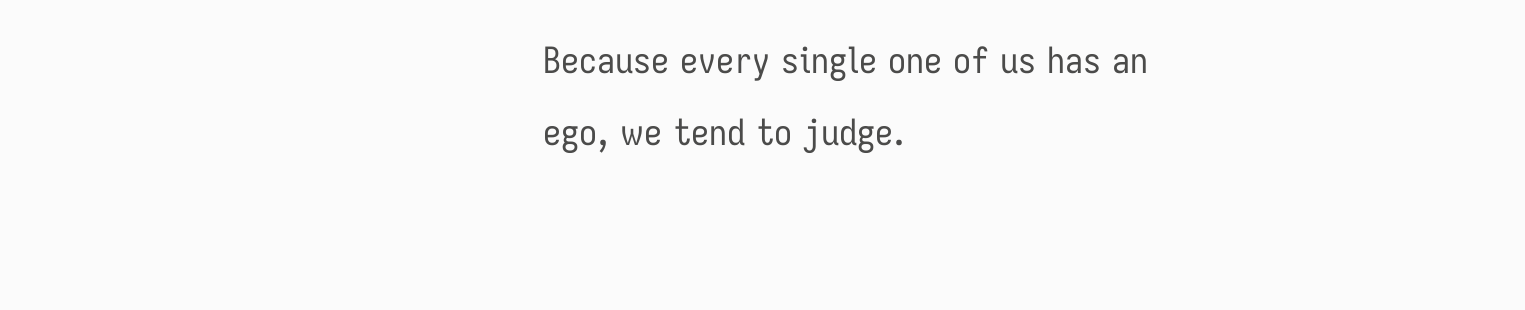Because every single one of us has an ego, we tend to judge.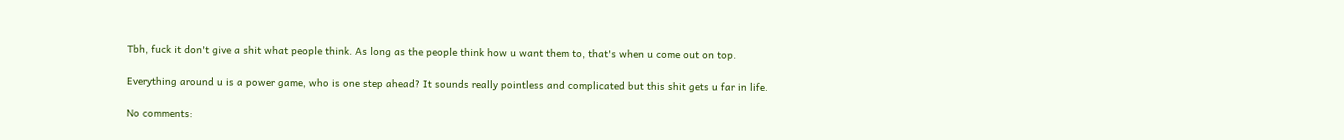Tbh, fuck it don't give a shit what people think. As long as the people think how u want them to, that's when u come out on top.

Everything around u is a power game, who is one step ahead? It sounds really pointless and complicated but this shit gets u far in life.

No comments: